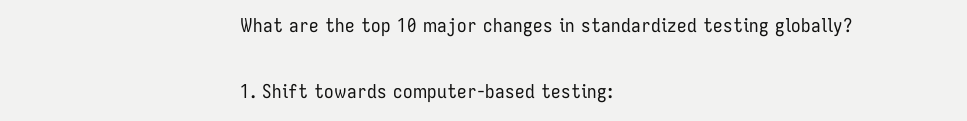What are the top 10 major changes in standardized testing globally?

1. Shift towards computer-based testing: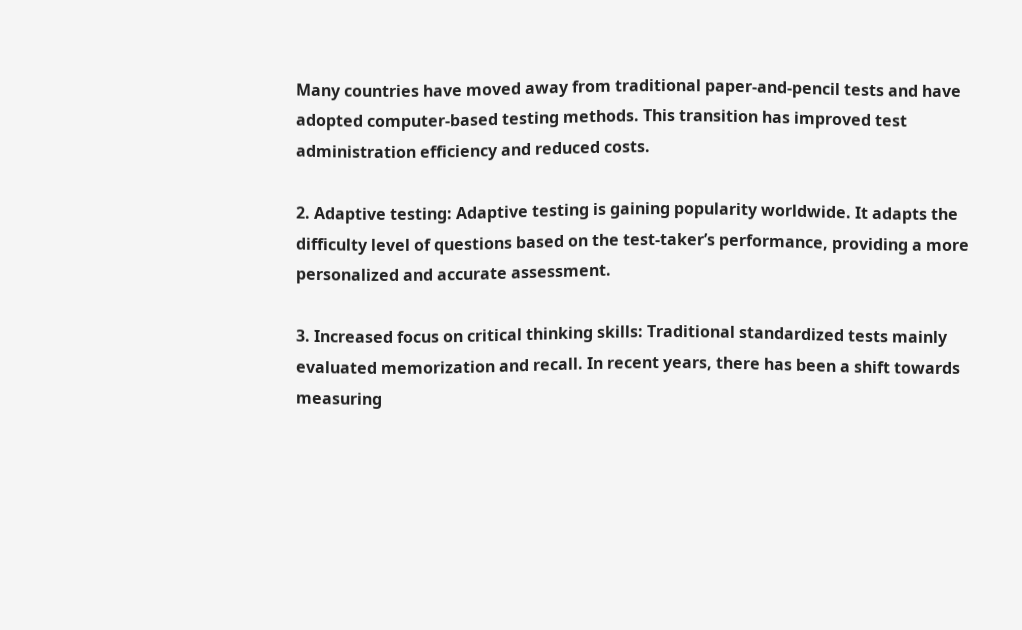Many countries have moved away from traditional paper-and-pencil tests and have adopted computer-based testing methods. This transition has improved test administration efficiency and reduced costs.

2. Adaptive testing: Adaptive testing is gaining popularity worldwide. It adapts the difficulty level of questions based on the test-taker’s performance, providing a more personalized and accurate assessment.

3. Increased focus on critical thinking skills: Traditional standardized tests mainly evaluated memorization and recall. In recent years, there has been a shift towards measuring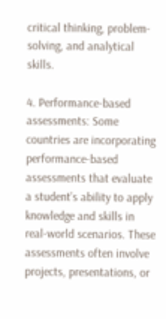critical thinking, problem-solving, and analytical skills.

4. Performance-based assessments: Some countries are incorporating performance-based assessments that evaluate a student’s ability to apply knowledge and skills in real-world scenarios. These assessments often involve projects, presentations, or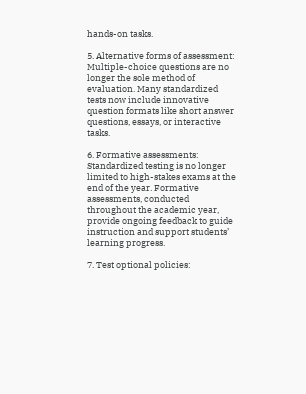hands-on tasks.

5. Alternative forms of assessment: Multiple-choice questions are no longer the sole method of evaluation. Many standardized tests now include innovative question formats like short answer questions, essays, or interactive tasks.

6. Formative assessments: Standardized testing is no longer limited to high-stakes exams at the end of the year. Formative assessments, conducted throughout the academic year, provide ongoing feedback to guide instruction and support students’ learning progress.

7. Test optional policies: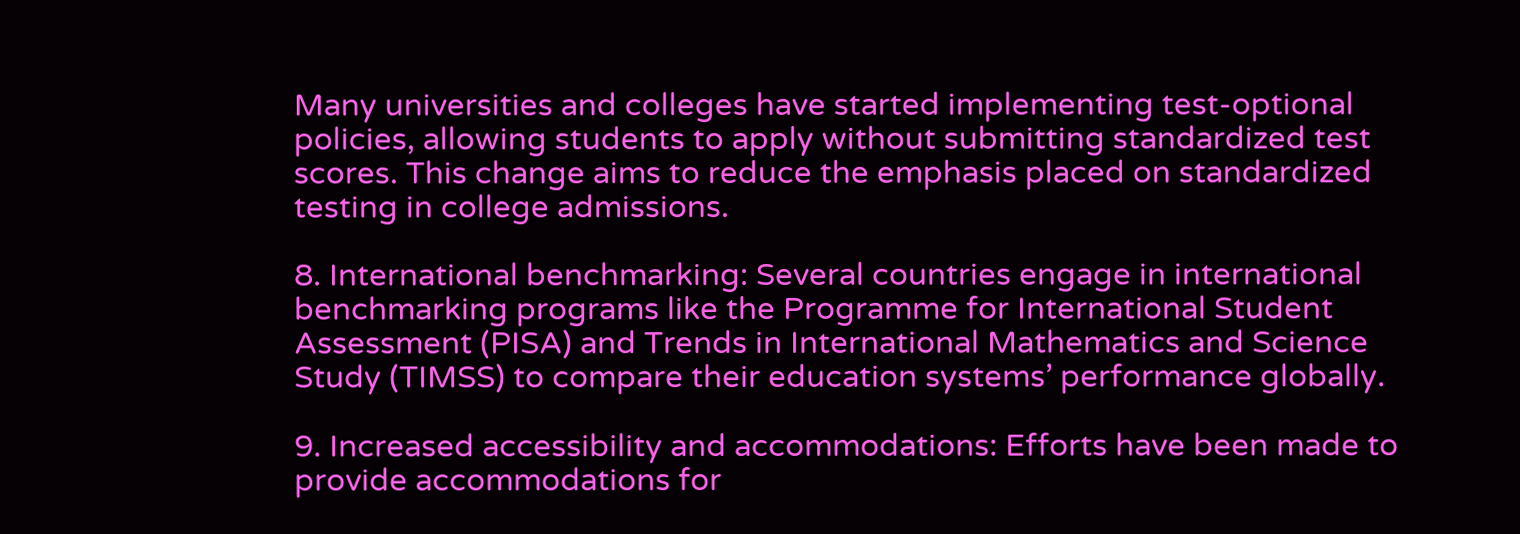Many universities and colleges have started implementing test-optional policies, allowing students to apply without submitting standardized test scores. This change aims to reduce the emphasis placed on standardized testing in college admissions.

8. International benchmarking: Several countries engage in international benchmarking programs like the Programme for International Student Assessment (PISA) and Trends in International Mathematics and Science Study (TIMSS) to compare their education systems’ performance globally.

9. Increased accessibility and accommodations: Efforts have been made to provide accommodations for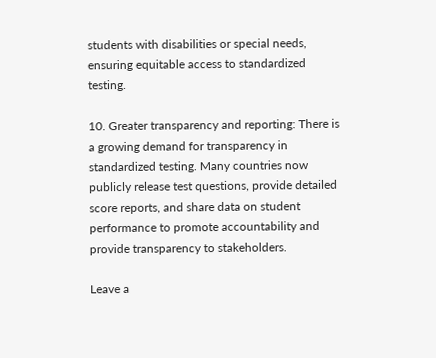students with disabilities or special needs, ensuring equitable access to standardized testing.

10. Greater transparency and reporting: There is a growing demand for transparency in standardized testing. Many countries now publicly release test questions, provide detailed score reports, and share data on student performance to promote accountability and provide transparency to stakeholders.

Leave a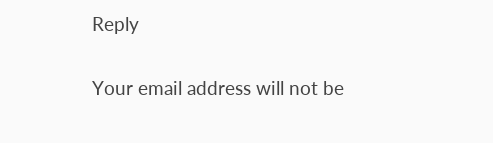Reply

Your email address will not be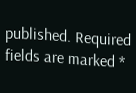published. Required fields are marked *